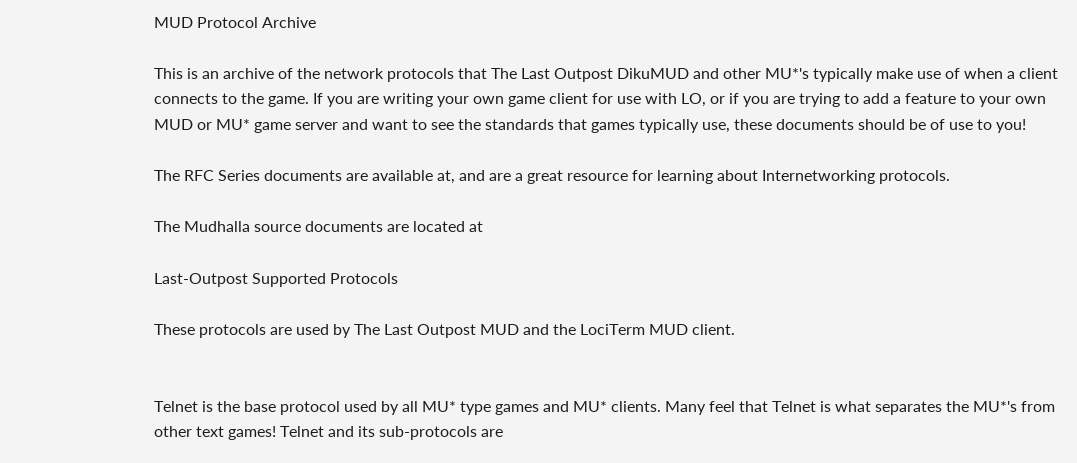MUD Protocol Archive

This is an archive of the network protocols that The Last Outpost DikuMUD and other MU*'s typically make use of when a client connects to the game. If you are writing your own game client for use with LO, or if you are trying to add a feature to your own MUD or MU* game server and want to see the standards that games typically use, these documents should be of use to you!

The RFC Series documents are available at, and are a great resource for learning about Internetworking protocols.

The Mudhalla source documents are located at

Last-Outpost Supported Protocols

These protocols are used by The Last Outpost MUD and the LociTerm MUD client.


Telnet is the base protocol used by all MU* type games and MU* clients. Many feel that Telnet is what separates the MU*'s from other text games! Telnet and its sub-protocols are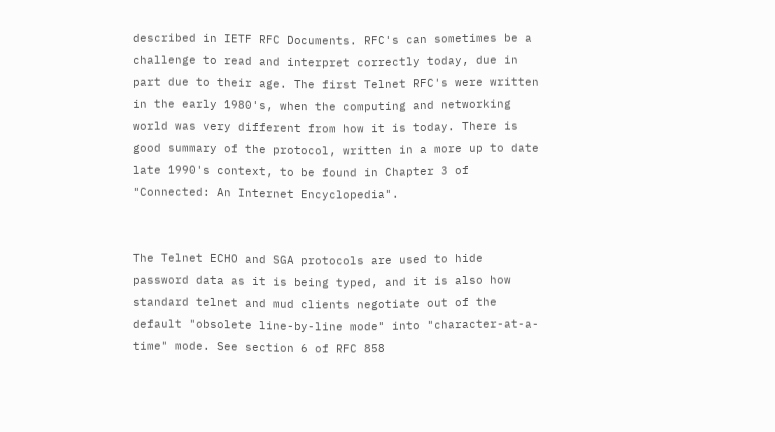described in IETF RFC Documents. RFC's can sometimes be a challenge to read and interpret correctly today, due in part due to their age. The first Telnet RFC's were written in the early 1980's, when the computing and networking world was very different from how it is today. There is good summary of the protocol, written in a more up to date late 1990's context, to be found in Chapter 3 of "Connected: An Internet Encyclopedia".


The Telnet ECHO and SGA protocols are used to hide password data as it is being typed, and it is also how standard telnet and mud clients negotiate out of the default "obsolete line-by-line mode" into "character-at-a-time" mode. See section 6 of RFC 858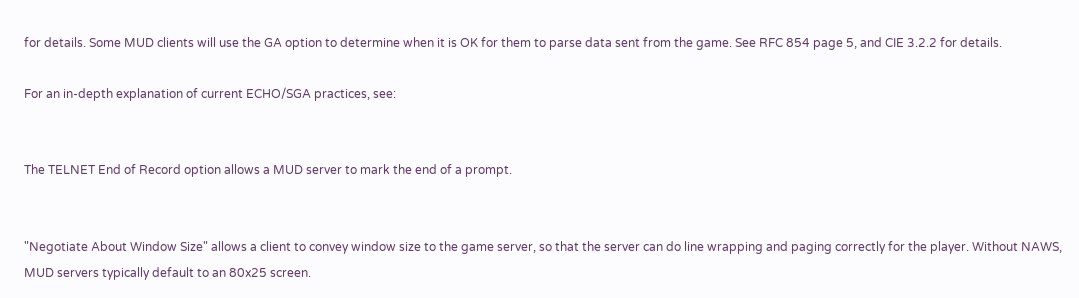for details. Some MUD clients will use the GA option to determine when it is OK for them to parse data sent from the game. See RFC 854 page 5, and CIE 3.2.2 for details.

For an in-depth explanation of current ECHO/SGA practices, see:


The TELNET End of Record option allows a MUD server to mark the end of a prompt.


"Negotiate About Window Size" allows a client to convey window size to the game server, so that the server can do line wrapping and paging correctly for the player. Without NAWS, MUD servers typically default to an 80x25 screen.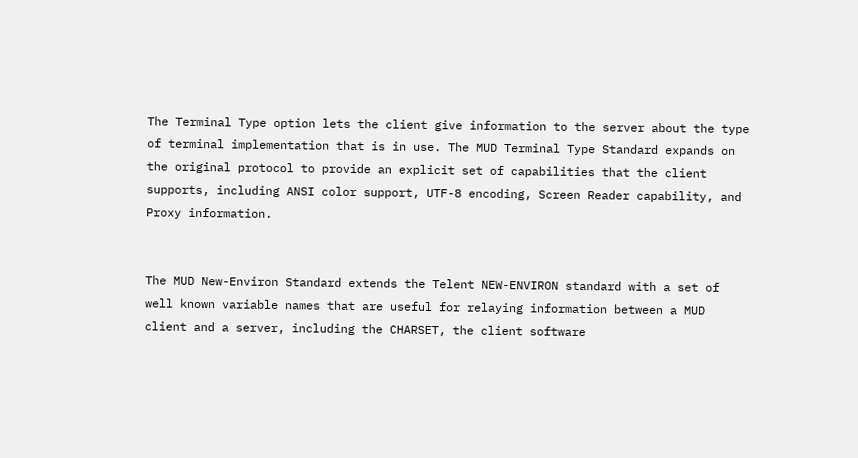The Terminal Type option lets the client give information to the server about the type of terminal implementation that is in use. The MUD Terminal Type Standard expands on the original protocol to provide an explicit set of capabilities that the client supports, including ANSI color support, UTF-8 encoding, Screen Reader capability, and Proxy information.


The MUD New-Environ Standard extends the Telent NEW-ENVIRON standard with a set of well known variable names that are useful for relaying information between a MUD client and a server, including the CHARSET, the client software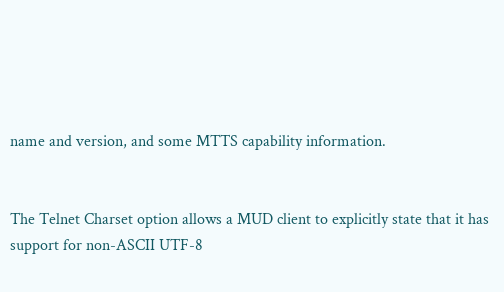name and version, and some MTTS capability information.


The Telnet Charset option allows a MUD client to explicitly state that it has support for non-ASCII UTF-8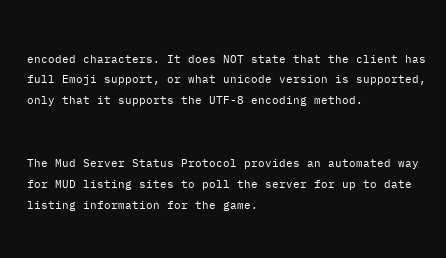encoded characters. It does NOT state that the client has full Emoji support, or what unicode version is supported, only that it supports the UTF-8 encoding method.


The Mud Server Status Protocol provides an automated way for MUD listing sites to poll the server for up to date listing information for the game.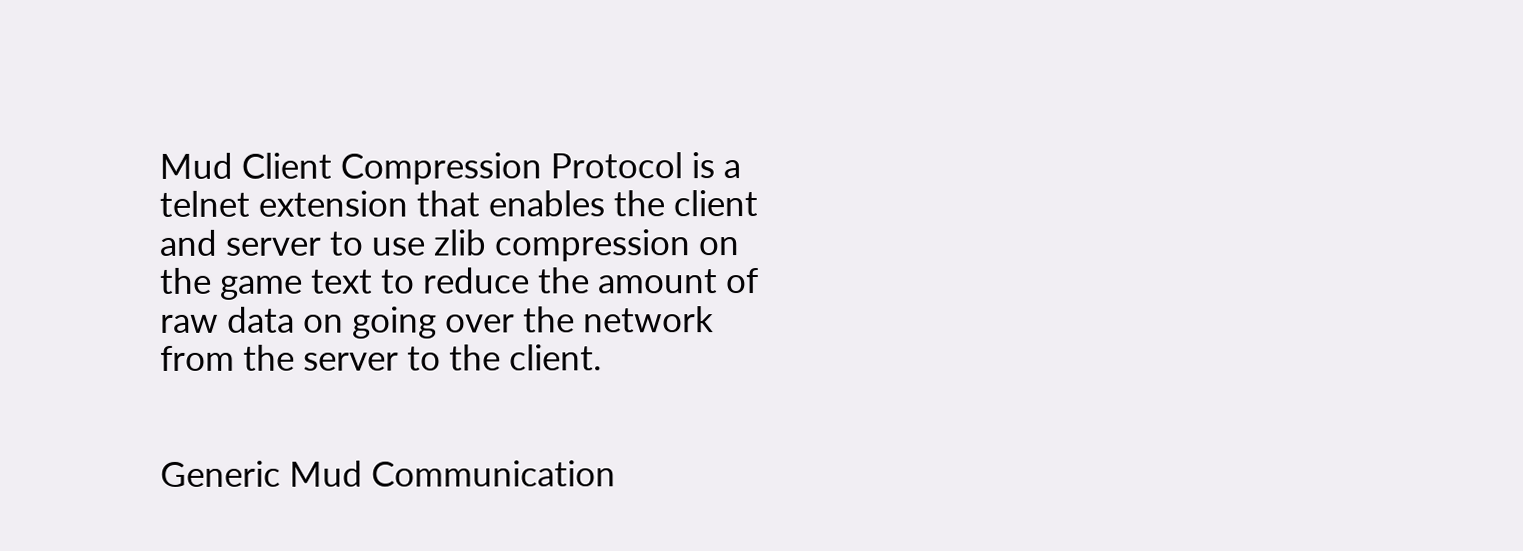Mud Client Compression Protocol is a telnet extension that enables the client and server to use zlib compression on the game text to reduce the amount of raw data on going over the network from the server to the client.


Generic Mud Communication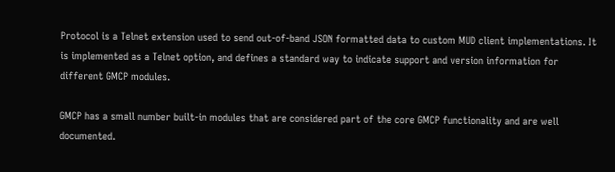Protocol is a Telnet extension used to send out-of-band JSON formatted data to custom MUD client implementations. It is implemented as a Telnet option, and defines a standard way to indicate support and version information for different GMCP modules.

GMCP has a small number built-in modules that are considered part of the core GMCP functionality and are well documented.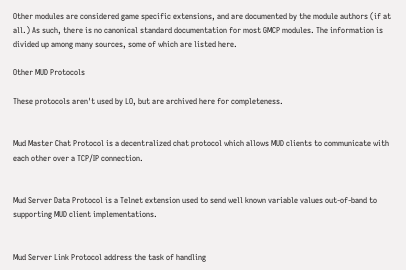Other modules are considered game specific extensions, and are documented by the module authors (if at all.) As such, there is no canonical standard documentation for most GMCP modules. The information is divided up among many sources, some of which are listed here.

Other MUD Protocols

These protocols aren't used by LO, but are archived here for completeness.


Mud Master Chat Protocol is a decentralized chat protocol which allows MUD clients to communicate with each other over a TCP/IP connection.


Mud Server Data Protocol is a Telnet extension used to send well known variable values out-of-band to supporting MUD client implementations.


Mud Server Link Protocol address the task of handling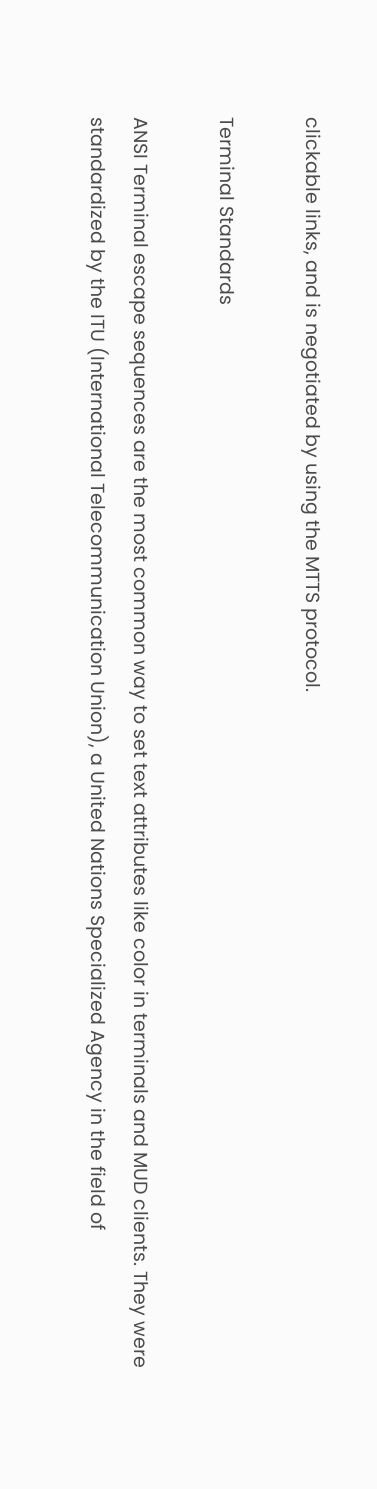clickable links, and is negotiated by using the MTTS protocol.

Terminal Standards

ANSI Terminal escape sequences are the most common way to set text attributes like color in terminals and MUD clients. They were standardized by the ITU (International Telecommunication Union), a United Nations Specialized Agency in the field of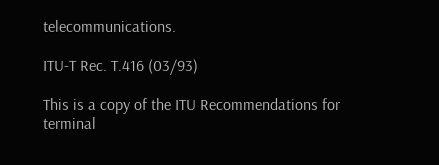telecommunications.

ITU-T Rec. T.416 (03/93)

This is a copy of the ITU Recommendations for terminal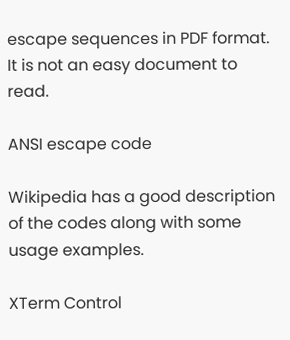escape sequences in PDF format. It is not an easy document to read.

ANSI escape code

Wikipedia has a good description of the codes along with some usage examples.

XTerm Control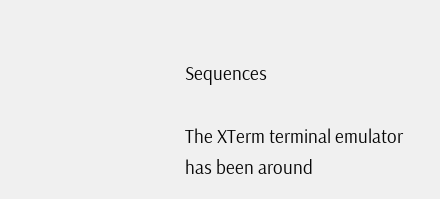Sequences

The XTerm terminal emulator has been around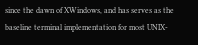since the dawn of XWindows, and has serves as the baseline terminal implementation for most UNIX-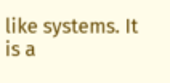like systems. It is a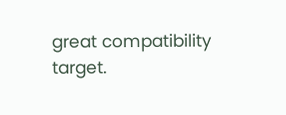great compatibility target.